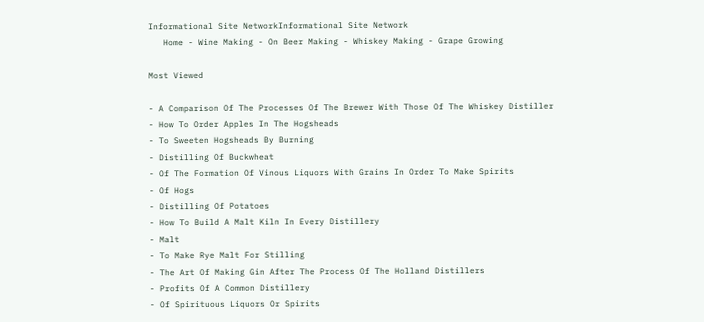Informational Site NetworkInformational Site Network
   Home - Wine Making - On Beer Making - Whiskey Making - Grape Growing

Most Viewed

- A Comparison Of The Processes Of The Brewer With Those Of The Whiskey Distiller
- How To Order Apples In The Hogsheads
- To Sweeten Hogsheads By Burning
- Distilling Of Buckwheat
- Of The Formation Of Vinous Liquors With Grains In Order To Make Spirits
- Of Hogs
- Distilling Of Potatoes
- How To Build A Malt Kiln In Every Distillery
- Malt
- To Make Rye Malt For Stilling
- The Art Of Making Gin After The Process Of The Holland Distillers
- Profits Of A Common Distillery
- Of Spirituous Liquors Or Spirits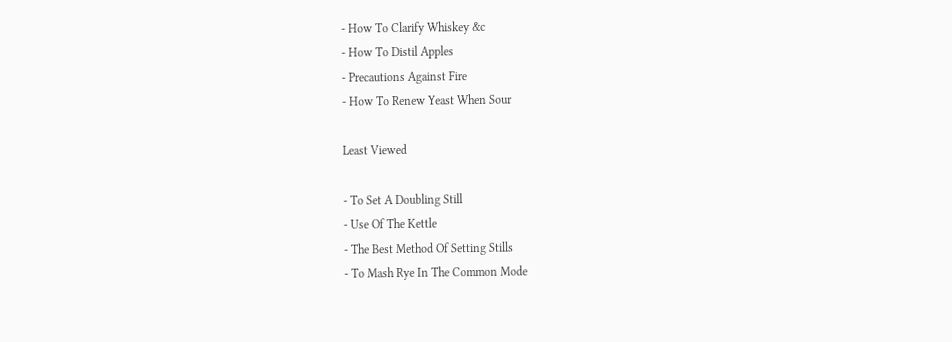- How To Clarify Whiskey &c
- How To Distil Apples
- Precautions Against Fire
- How To Renew Yeast When Sour

Least Viewed

- To Set A Doubling Still
- Use Of The Kettle
- The Best Method Of Setting Stills
- To Mash Rye In The Common Mode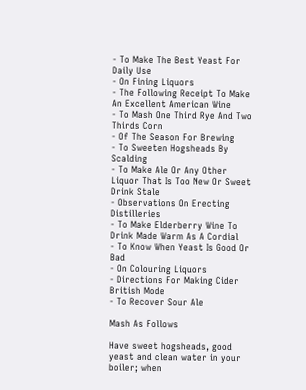- To Make The Best Yeast For Daily Use
- On Fining Liquors
- The Following Receipt To Make An Excellent American Wine
- To Mash One Third Rye And Two Thirds Corn
- Of The Season For Brewing
- To Sweeten Hogsheads By Scalding
- To Make Ale Or Any Other Liquor That Is Too New Or Sweet Drink Stale
- Observations On Erecting Distilleries
- To Make Elderberry Wine To Drink Made Warm As A Cordial
- To Know When Yeast Is Good Or Bad
- On Colouring Liquors
- Directions For Making Cider British Mode
- To Recover Sour Ale

Mash As Follows

Have sweet hogsheads, good yeast and clean water in your boiler; when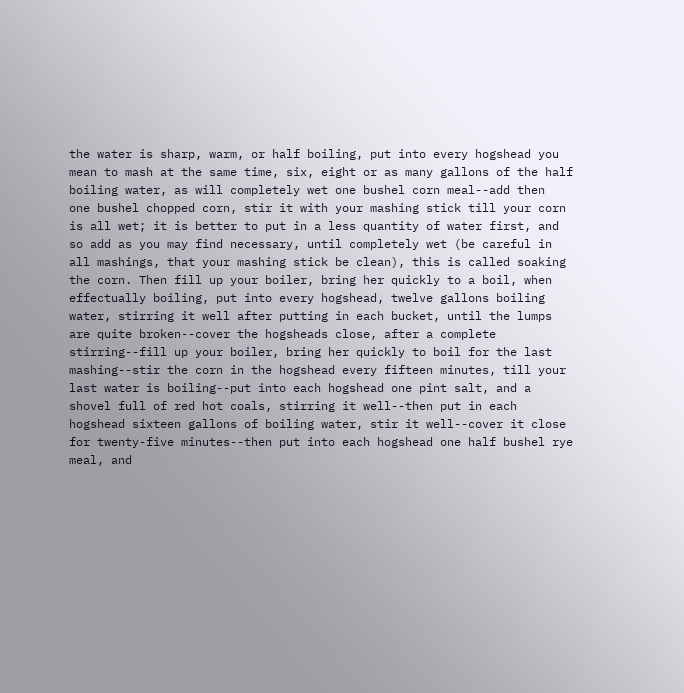the water is sharp, warm, or half boiling, put into every hogshead you
mean to mash at the same time, six, eight or as many gallons of the half
boiling water, as will completely wet one bushel corn meal--add then
one bushel chopped corn, stir it with your mashing stick till your corn
is all wet; it is better to put in a less quantity of water first, and
so add as you may find necessary, until completely wet (be careful in
all mashings, that your mashing stick be clean), this is called soaking
the corn. Then fill up your boiler, bring her quickly to a boil, when
effectually boiling, put into every hogshead, twelve gallons boiling
water, stirring it well after putting in each bucket, until the lumps
are quite broken--cover the hogsheads close, after a complete
stirring--fill up your boiler, bring her quickly to boil for the last
mashing--stir the corn in the hogshead every fifteen minutes, till your
last water is boiling--put into each hogshead one pint salt, and a
shovel full of red hot coals, stirring it well--then put in each
hogshead sixteen gallons of boiling water, stir it well--cover it close
for twenty-five minutes--then put into each hogshead one half bushel rye
meal, and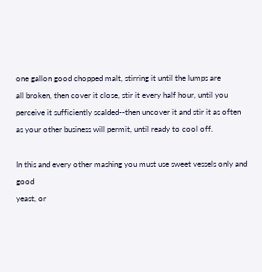one gallon good chopped malt, stirring it until the lumps are
all broken, then cover it close, stir it every half hour, until you
perceive it sufficiently scalded--then uncover it and stir it as often
as your other business will permit, until ready to cool off.

In this and every other mashing you must use sweet vessels only and good
yeast, or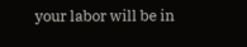your labor will be in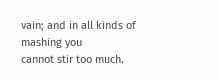vain; and in all kinds of mashing you
cannot stir too much.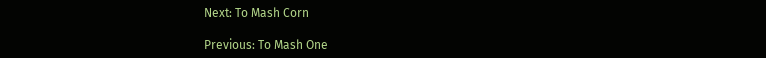Next: To Mash Corn

Previous: To Mash One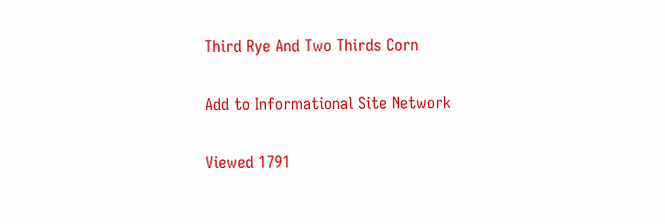Third Rye And Two Thirds Corn

Add to Informational Site Network

Viewed 1791